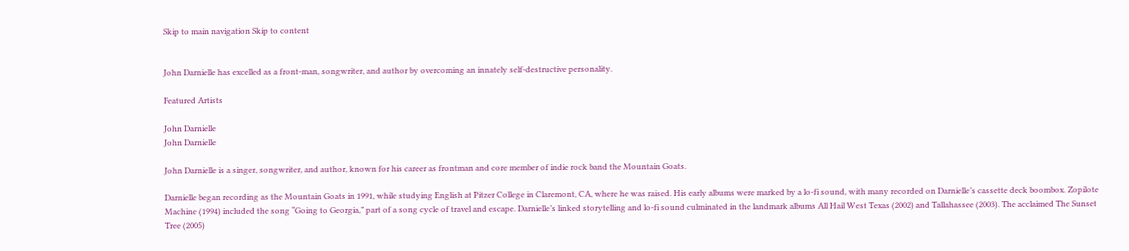Skip to main navigation Skip to content


John Darnielle has excelled as a front-man, songwriter, and author by overcoming an innately self-destructive personality.

Featured Artists

John Darnielle
John Darnielle

John Darnielle is a singer, songwriter, and author, known for his career as frontman and core member of indie rock band the Mountain Goats.

Darnielle began recording as the Mountain Goats in 1991, while studying English at Pitzer College in Claremont, CA, where he was raised. His early albums were marked by a lo-fi sound, with many recorded on Darnielle’s cassette deck boombox. Zopilote Machine (1994) included the song “Going to Georgia,” part of a song cycle of travel and escape. Darnielle’s linked storytelling and lo-fi sound culminated in the landmark albums All Hail West Texas (2002) and Tallahassee (2003). The acclaimed The Sunset Tree (2005)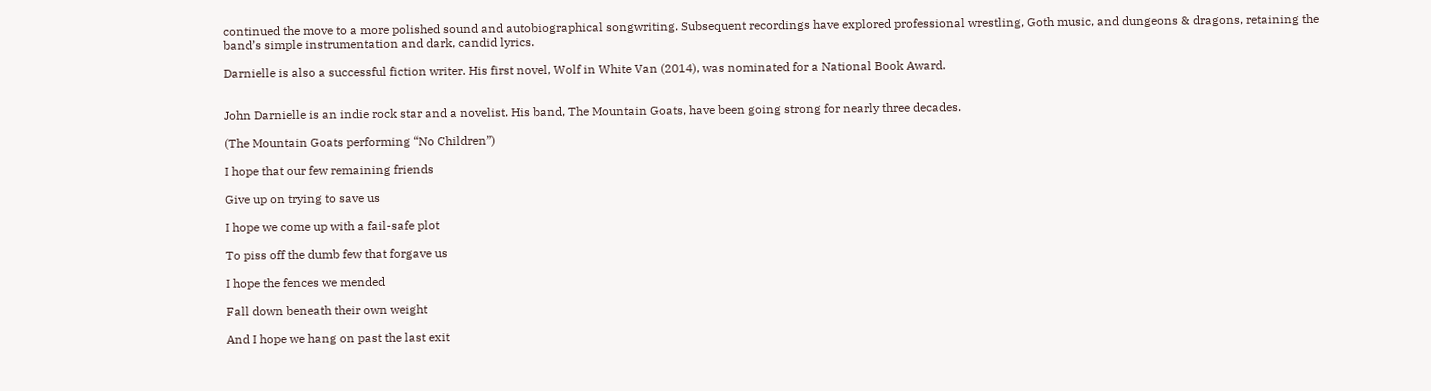continued the move to a more polished sound and autobiographical songwriting. Subsequent recordings have explored professional wrestling, Goth music, and dungeons & dragons, retaining the band’s simple instrumentation and dark, candid lyrics.

Darnielle is also a successful fiction writer. His first novel, Wolf in White Van (2014), was nominated for a National Book Award.


John Darnielle is an indie rock star and a novelist. His band, The Mountain Goats, have been going strong for nearly three decades.

(The Mountain Goats performing “No Children”)

I hope that our few remaining friends

Give up on trying to save us

I hope we come up with a fail-safe plot

To piss off the dumb few that forgave us

I hope the fences we mended

Fall down beneath their own weight

And I hope we hang on past the last exit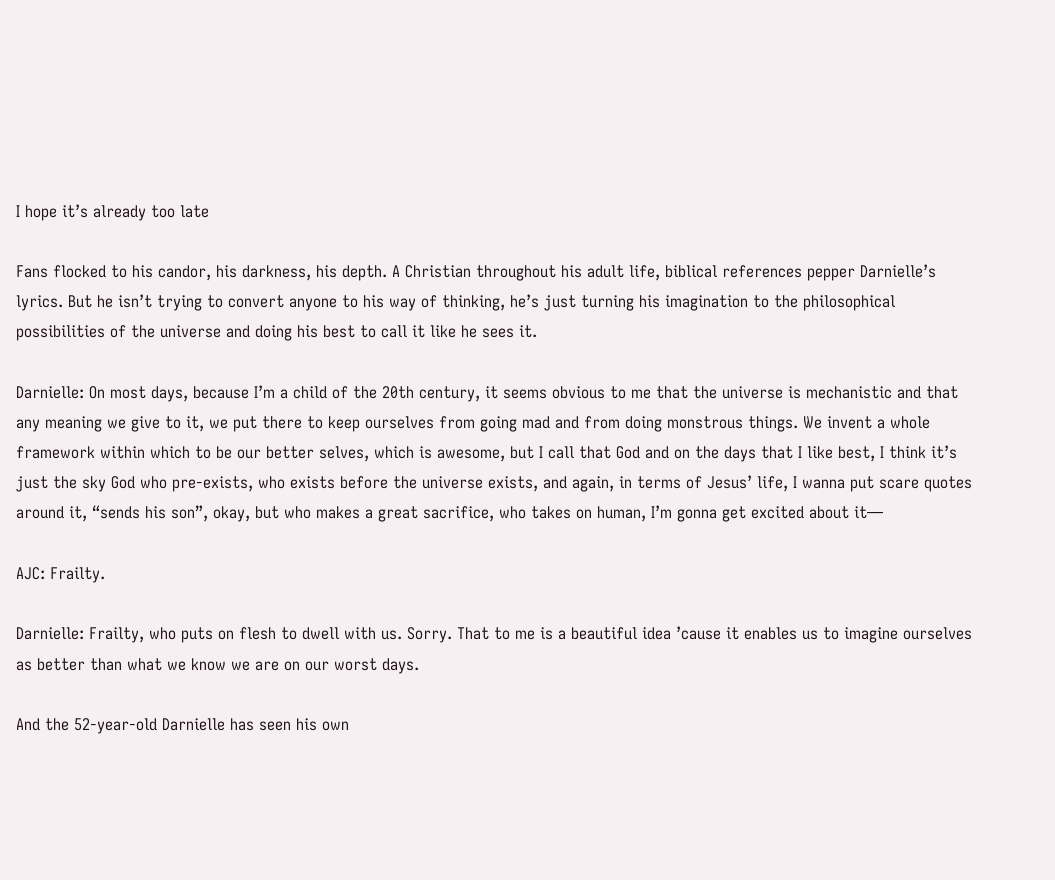I hope it’s already too late

Fans flocked to his candor, his darkness, his depth. A Christian throughout his adult life, biblical references pepper Darnielle’s lyrics. But he isn’t trying to convert anyone to his way of thinking, he’s just turning his imagination to the philosophical possibilities of the universe and doing his best to call it like he sees it.

Darnielle: On most days, because I’m a child of the 20th century, it seems obvious to me that the universe is mechanistic and that any meaning we give to it, we put there to keep ourselves from going mad and from doing monstrous things. We invent a whole framework within which to be our better selves, which is awesome, but I call that God and on the days that I like best, I think it’s just the sky God who pre-exists, who exists before the universe exists, and again, in terms of Jesus’ life, I wanna put scare quotes around it, “sends his son”, okay, but who makes a great sacrifice, who takes on human, I’m gonna get excited about it—

AJC: Frailty.

Darnielle: Frailty, who puts on flesh to dwell with us. Sorry. That to me is a beautiful idea ’cause it enables us to imagine ourselves as better than what we know we are on our worst days.

And the 52-year-old Darnielle has seen his own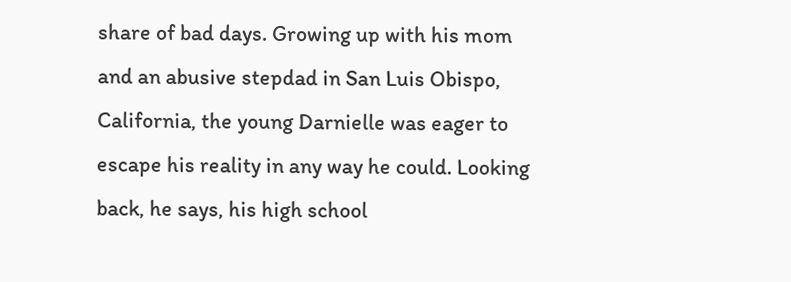share of bad days. Growing up with his mom and an abusive stepdad in San Luis Obispo, California, the young Darnielle was eager to escape his reality in any way he could. Looking back, he says, his high school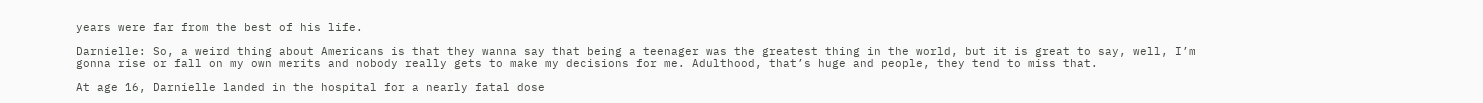years were far from the best of his life.

Darnielle: So, a weird thing about Americans is that they wanna say that being a teenager was the greatest thing in the world, but it is great to say, well, I’m gonna rise or fall on my own merits and nobody really gets to make my decisions for me. Adulthood, that’s huge and people, they tend to miss that.

At age 16, Darnielle landed in the hospital for a nearly fatal dose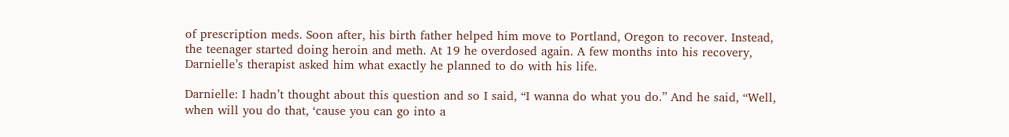of prescription meds. Soon after, his birth father helped him move to Portland, Oregon to recover. Instead, the teenager started doing heroin and meth. At 19 he overdosed again. A few months into his recovery, Darnielle’s therapist asked him what exactly he planned to do with his life.

Darnielle: I hadn’t thought about this question and so I said, “I wanna do what you do.” And he said, “Well, when will you do that, ‘cause you can go into a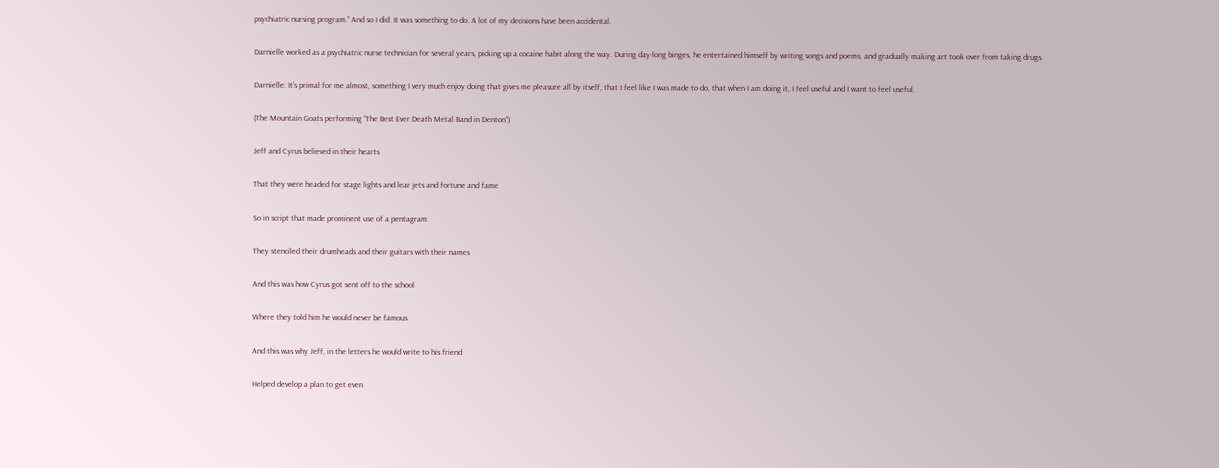psychiatric nursing program.” And so I did. It was something to do. A lot of my decisions have been accidental.

Darnielle worked as a psychiatric nurse technician for several years, picking up a cocaine habit along the way. During day-long binges, he entertained himself by writing songs and poems, and gradually making art took over from taking drugs.

Darnielle: It’s primal for me almost, something I very much enjoy doing that gives me pleasure all by itself, that I feel like I was made to do, that when I am doing it, I feel useful and I want to feel useful.

(The Mountain Goats performing “The Best Ever Death Metal Band in Denton”)

Jeff and Cyrus believed in their hearts

That they were headed for stage lights and lear jets and fortune and fame

So in script that made prominent use of a pentagram

They stenciled their drumheads and their guitars with their names

And this was how Cyrus got sent off to the school

Where they told him he would never be famous

And this was why Jeff, in the letters he would write to his friend

Helped develop a plan to get even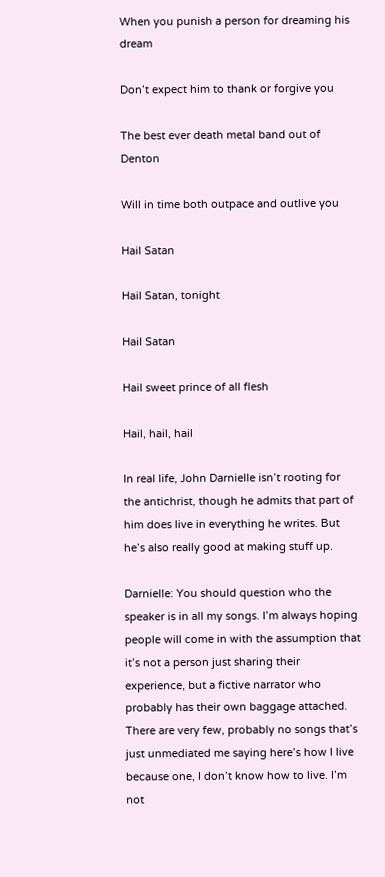When you punish a person for dreaming his dream

Don’t expect him to thank or forgive you

The best ever death metal band out of Denton

Will in time both outpace and outlive you

Hail Satan

Hail Satan, tonight

Hail Satan

Hail sweet prince of all flesh

Hail, hail, hail

In real life, John Darnielle isn’t rooting for the antichrist, though he admits that part of him does live in everything he writes. But he’s also really good at making stuff up.

Darnielle: You should question who the speaker is in all my songs. I’m always hoping people will come in with the assumption that it’s not a person just sharing their experience, but a fictive narrator who probably has their own baggage attached. There are very few, probably no songs that’s just unmediated me saying here’s how I live because one, I don’t know how to live. I’m not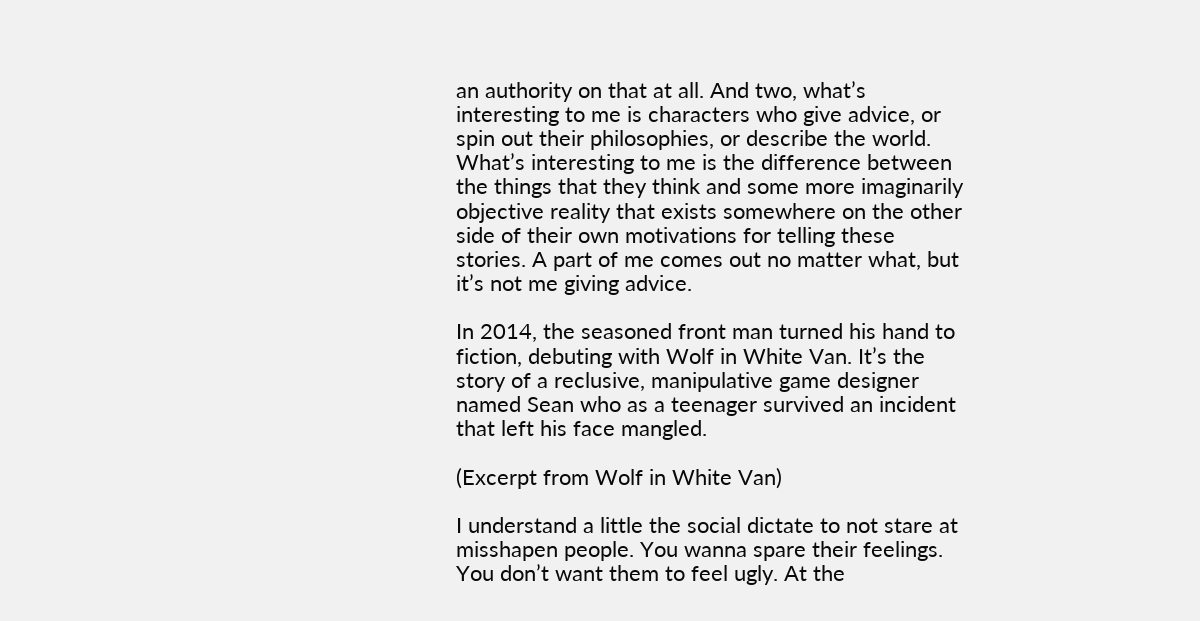an authority on that at all. And two, what’s interesting to me is characters who give advice, or spin out their philosophies, or describe the world. What’s interesting to me is the difference between the things that they think and some more imaginarily objective reality that exists somewhere on the other side of their own motivations for telling these stories. A part of me comes out no matter what, but it’s not me giving advice.

In 2014, the seasoned front man turned his hand to fiction, debuting with Wolf in White Van. It’s the story of a reclusive, manipulative game designer named Sean who as a teenager survived an incident that left his face mangled.

(Excerpt from Wolf in White Van)

I understand a little the social dictate to not stare at misshapen people. You wanna spare their feelings. You don’t want them to feel ugly. At the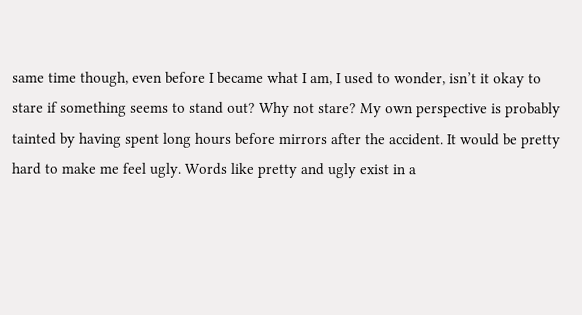same time though, even before I became what I am, I used to wonder, isn’t it okay to stare if something seems to stand out? Why not stare? My own perspective is probably tainted by having spent long hours before mirrors after the accident. It would be pretty hard to make me feel ugly. Words like pretty and ugly exist in a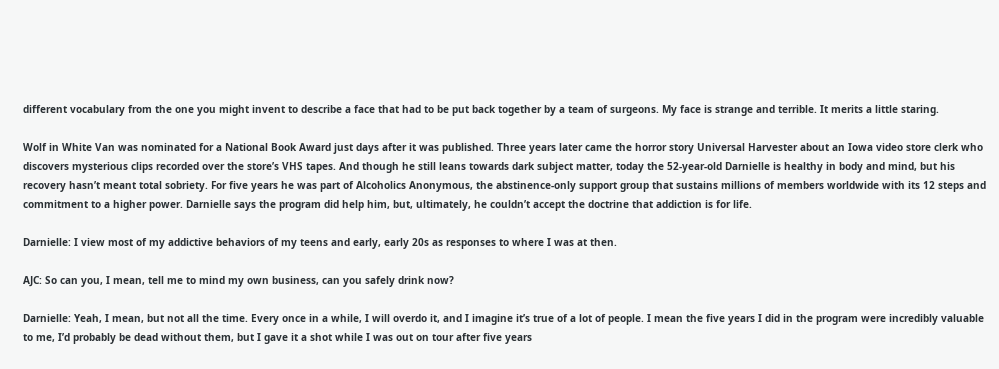different vocabulary from the one you might invent to describe a face that had to be put back together by a team of surgeons. My face is strange and terrible. It merits a little staring.

Wolf in White Van was nominated for a National Book Award just days after it was published. Three years later came the horror story Universal Harvester about an Iowa video store clerk who discovers mysterious clips recorded over the store’s VHS tapes. And though he still leans towards dark subject matter, today the 52-year-old Darnielle is healthy in body and mind, but his recovery hasn’t meant total sobriety. For five years he was part of Alcoholics Anonymous, the abstinence-only support group that sustains millions of members worldwide with its 12 steps and commitment to a higher power. Darnielle says the program did help him, but, ultimately, he couldn’t accept the doctrine that addiction is for life.

Darnielle: I view most of my addictive behaviors of my teens and early, early 20s as responses to where I was at then.

AJC: So can you, I mean, tell me to mind my own business, can you safely drink now?

Darnielle: Yeah, I mean, but not all the time. Every once in a while, I will overdo it, and I imagine it’s true of a lot of people. I mean the five years I did in the program were incredibly valuable to me, I’d probably be dead without them, but I gave it a shot while I was out on tour after five years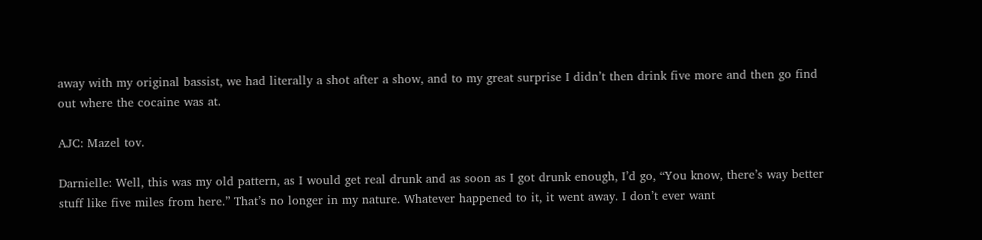away with my original bassist, we had literally a shot after a show, and to my great surprise I didn’t then drink five more and then go find out where the cocaine was at.

AJC: Mazel tov.

Darnielle: Well, this was my old pattern, as I would get real drunk and as soon as I got drunk enough, I’d go, “You know, there’s way better stuff like five miles from here.” That’s no longer in my nature. Whatever happened to it, it went away. I don’t ever want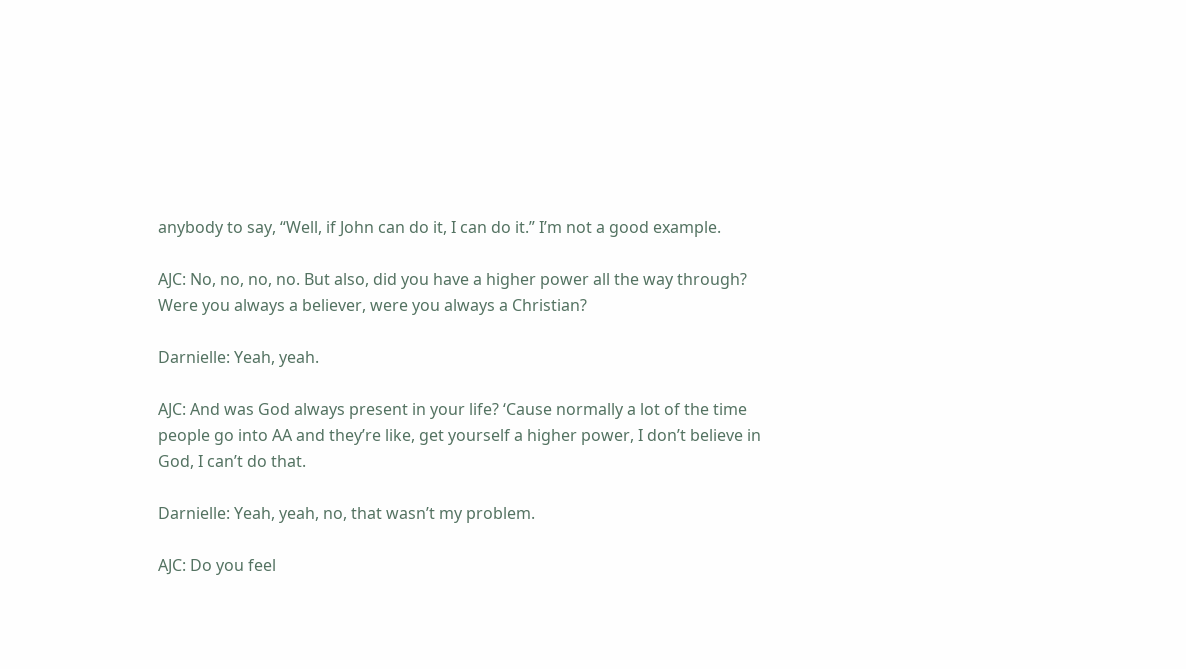anybody to say, “Well, if John can do it, I can do it.” I’m not a good example.

AJC: No, no, no, no. But also, did you have a higher power all the way through? Were you always a believer, were you always a Christian?

Darnielle: Yeah, yeah.

AJC: And was God always present in your life? ‘Cause normally a lot of the time people go into AA and they’re like, get yourself a higher power, I don’t believe in God, I can’t do that.

Darnielle: Yeah, yeah, no, that wasn’t my problem.

AJC: Do you feel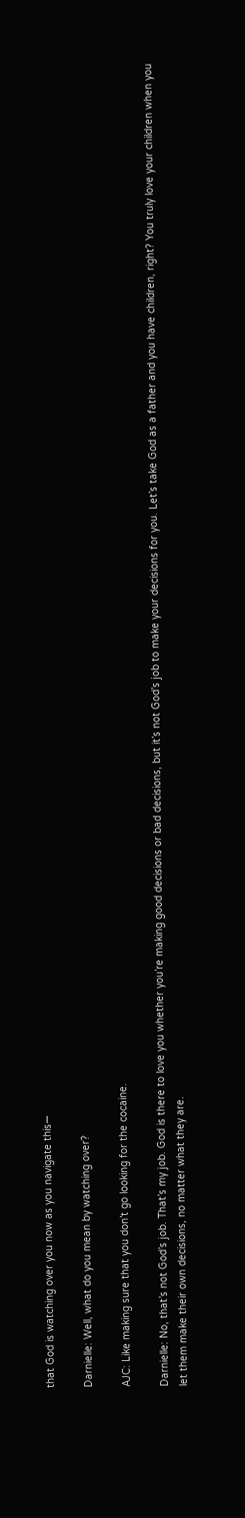that God is watching over you now as you navigate this—

Darnielle: Well, what do you mean by watching over?

AJC: Like making sure that you don’t go looking for the cocaine.

Darnielle: No, that’s not God’s job. That’s my job. God is there to love you whether you’re making good decisions or bad decisions, but it’s not God’s job to make your decisions for you. Let’s take God as a father and you have children, right? You truly love your children when you let them make their own decisions, no matter what they are.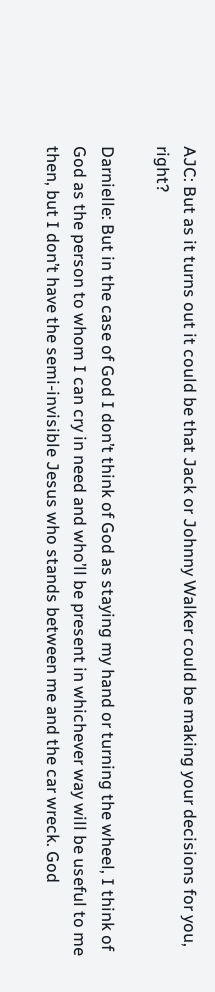AJC: But as it turns out it could be that Jack or Johnny Walker could be making your decisions for you, right?

Darnielle: But in the case of God I don’t think of God as staying my hand or turning the wheel, I think of God as the person to whom I can cry in need and who’ll be present in whichever way will be useful to me then, but I don’t have the semi-invisible Jesus who stands between me and the car wreck. God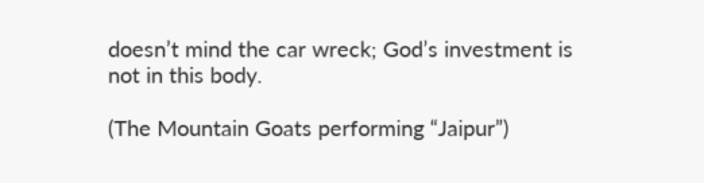doesn’t mind the car wreck; God’s investment is not in this body.

(The Mountain Goats performing “Jaipur”)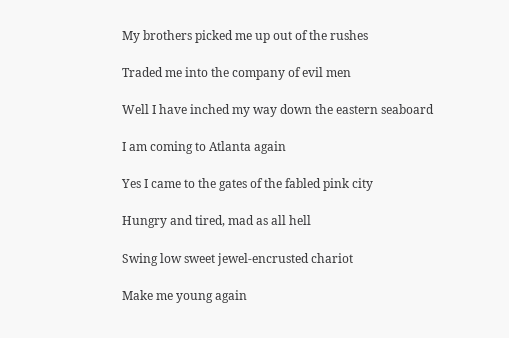My brothers picked me up out of the rushes

Traded me into the company of evil men

Well I have inched my way down the eastern seaboard

I am coming to Atlanta again

Yes I came to the gates of the fabled pink city

Hungry and tired, mad as all hell

Swing low sweet jewel-encrusted chariot

Make me young again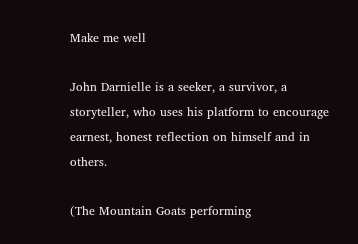Make me well

John Darnielle is a seeker, a survivor, a storyteller, who uses his platform to encourage earnest, honest reflection on himself and in others.

(The Mountain Goats performing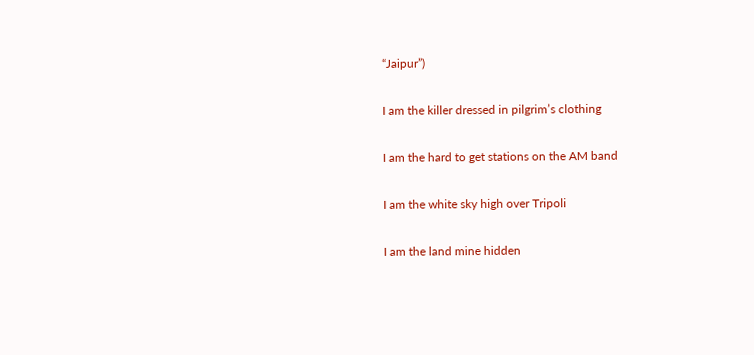“Jaipur”)

I am the killer dressed in pilgrim’s clothing

I am the hard to get stations on the AM band

I am the white sky high over Tripoli

I am the land mine hidden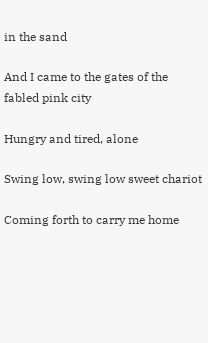in the sand

And I came to the gates of the fabled pink city

Hungry and tired, alone

Swing low, swing low sweet chariot

Coming forth to carry me home